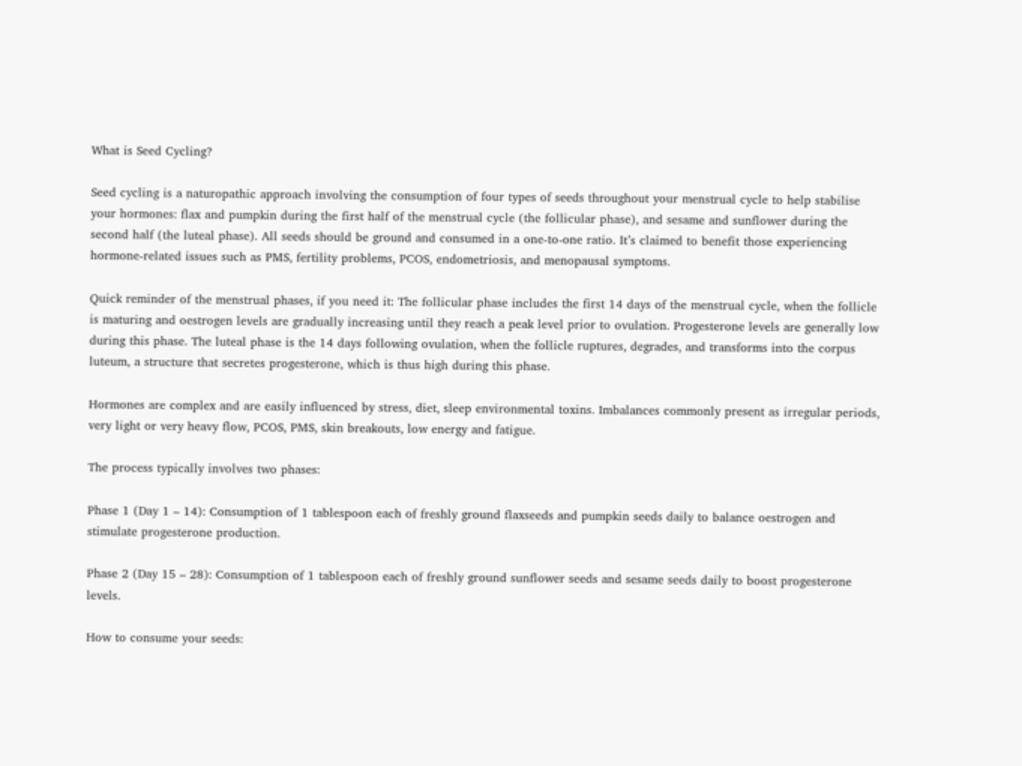What is Seed Cycling?

Seed cycling is a naturopathic approach involving the consumption of four types of seeds throughout your menstrual cycle to help stabilise your hormones: flax and pumpkin during the first half of the menstrual cycle (the follicular phase), and sesame and sunflower during the second half (the luteal phase). All seeds should be ground and consumed in a one-to-one ratio. It’s claimed to benefit those experiencing hormone-related issues such as PMS, fertility problems, PCOS, endometriosis, and menopausal symptoms.

Quick reminder of the menstrual phases, if you need it: The follicular phase includes the first 14 days of the menstrual cycle, when the follicle is maturing and oestrogen levels are gradually increasing until they reach a peak level prior to ovulation. Progesterone levels are generally low during this phase. The luteal phase is the 14 days following ovulation, when the follicle ruptures, degrades, and transforms into the corpus luteum, a structure that secretes progesterone, which is thus high during this phase.

Hormones are complex and are easily influenced by stress, diet, sleep environmental toxins. Imbalances commonly present as irregular periods, very light or very heavy flow, PCOS, PMS, skin breakouts, low energy and fatigue.

The process typically involves two phases:

Phase 1 (Day 1 – 14): Consumption of 1 tablespoon each of freshly ground flaxseeds and pumpkin seeds daily to balance oestrogen and stimulate progesterone production.

Phase 2 (Day 15 – 28): Consumption of 1 tablespoon each of freshly ground sunflower seeds and sesame seeds daily to boost progesterone levels.

How to consume your seeds: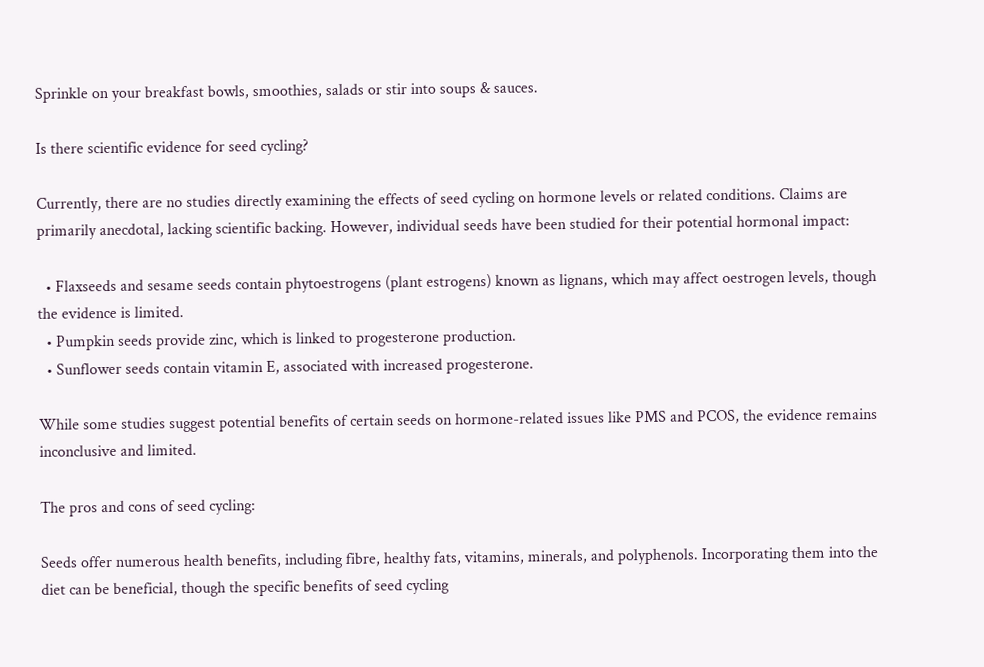Sprinkle on your breakfast bowls, smoothies, salads or stir into soups & sauces.

Is there scientific evidence for seed cycling?

Currently, there are no studies directly examining the effects of seed cycling on hormone levels or related conditions. Claims are primarily anecdotal, lacking scientific backing. However, individual seeds have been studied for their potential hormonal impact:

  • Flaxseeds and sesame seeds contain phytoestrogens (plant estrogens) known as lignans, which may affect oestrogen levels, though the evidence is limited.
  • Pumpkin seeds provide zinc, which is linked to progesterone production.
  • Sunflower seeds contain vitamin E, associated with increased progesterone.

While some studies suggest potential benefits of certain seeds on hormone-related issues like PMS and PCOS, the evidence remains inconclusive and limited.

The pros and cons of seed cycling:

Seeds offer numerous health benefits, including fibre, healthy fats, vitamins, minerals, and polyphenols. Incorporating them into the diet can be beneficial, though the specific benefits of seed cycling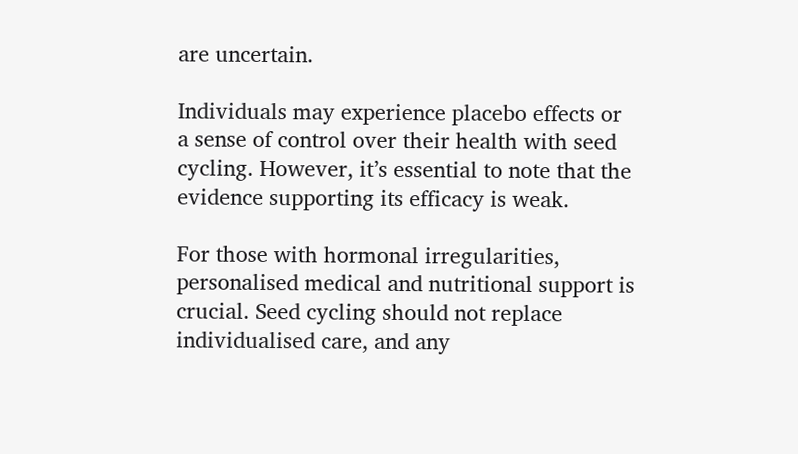are uncertain.

Individuals may experience placebo effects or a sense of control over their health with seed cycling. However, it’s essential to note that the evidence supporting its efficacy is weak.

For those with hormonal irregularities, personalised medical and nutritional support is crucial. Seed cycling should not replace individualised care, and any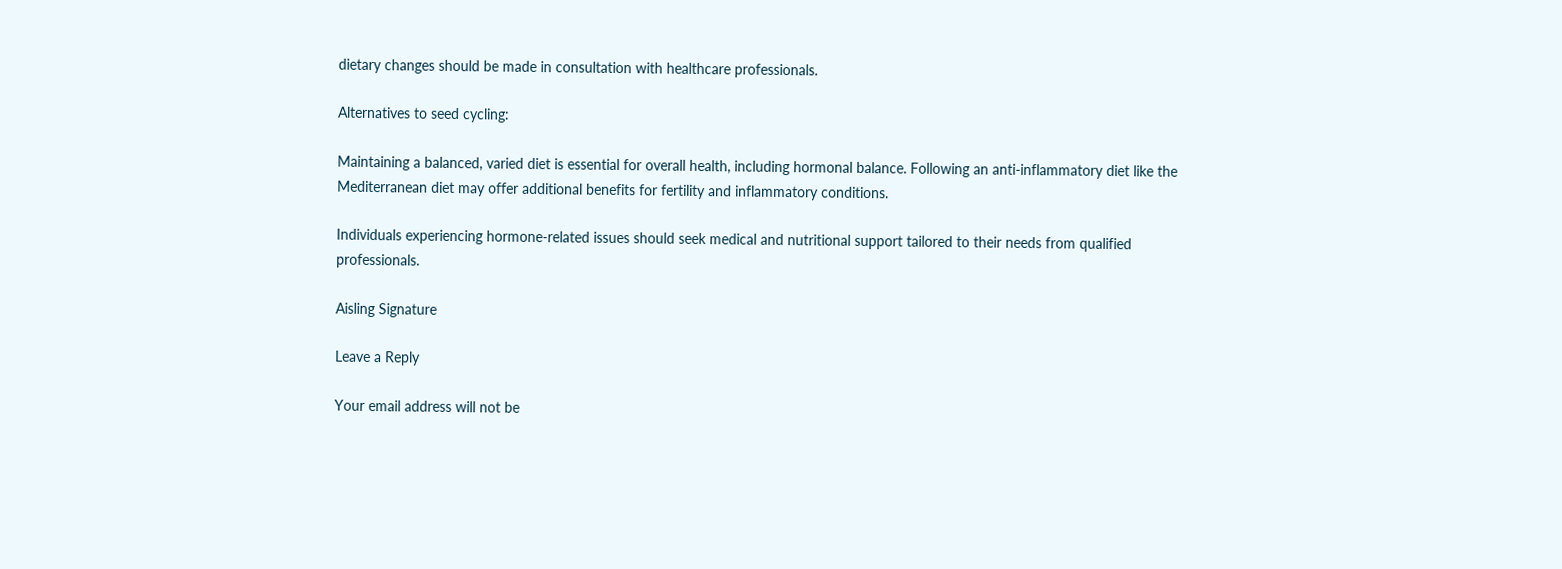dietary changes should be made in consultation with healthcare professionals.

Alternatives to seed cycling:

Maintaining a balanced, varied diet is essential for overall health, including hormonal balance. Following an anti-inflammatory diet like the Mediterranean diet may offer additional benefits for fertility and inflammatory conditions.

Individuals experiencing hormone-related issues should seek medical and nutritional support tailored to their needs from qualified professionals.

Aisling Signature

Leave a Reply

Your email address will not be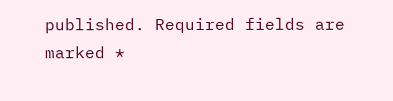published. Required fields are marked *